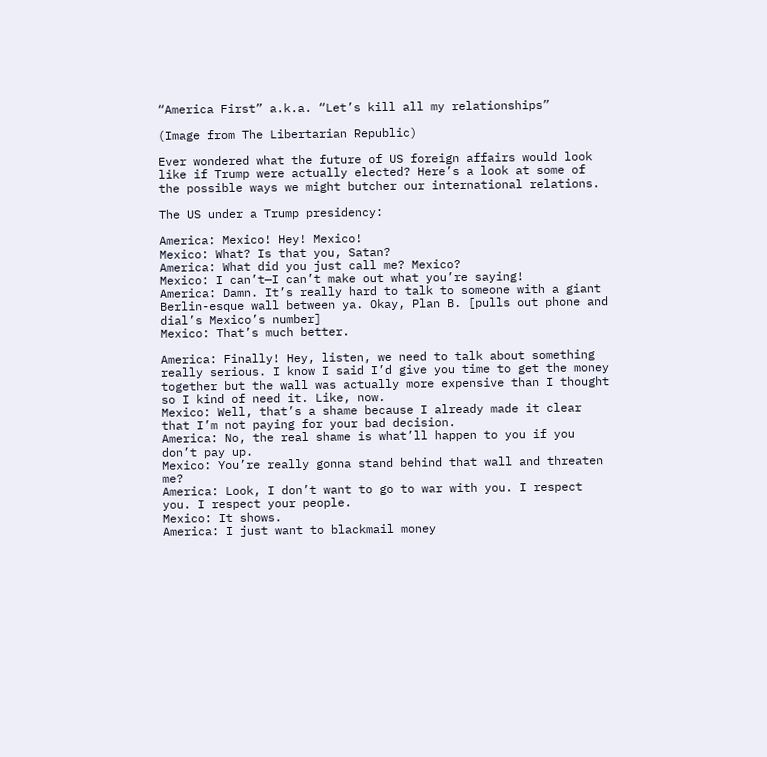“America First” a.k.a. “Let’s kill all my relationships”

(Image from The Libertarian Republic)

Ever wondered what the future of US foreign affairs would look like if Trump were actually elected? Here’s a look at some of the possible ways we might butcher our international relations.

The US under a Trump presidency:

America: Mexico! Hey! Mexico!
Mexico: What? Is that you, Satan?
America: What did you just call me? Mexico?
Mexico: I can’t—I can’t make out what you’re saying!
America: Damn. It’s really hard to talk to someone with a giant Berlin-esque wall between ya. Okay, Plan B. [pulls out phone and dial’s Mexico’s number]
Mexico: That’s much better.

America: Finally! Hey, listen, we need to talk about something really serious. I know I said I’d give you time to get the money together but the wall was actually more expensive than I thought so I kind of need it. Like, now.
Mexico: Well, that’s a shame because I already made it clear that I’m not paying for your bad decision.
America: No, the real shame is what’ll happen to you if you don’t pay up.
Mexico: You’re really gonna stand behind that wall and threaten me?
America: Look, I don’t want to go to war with you. I respect you. I respect your people.
Mexico: It shows.
America: I just want to blackmail money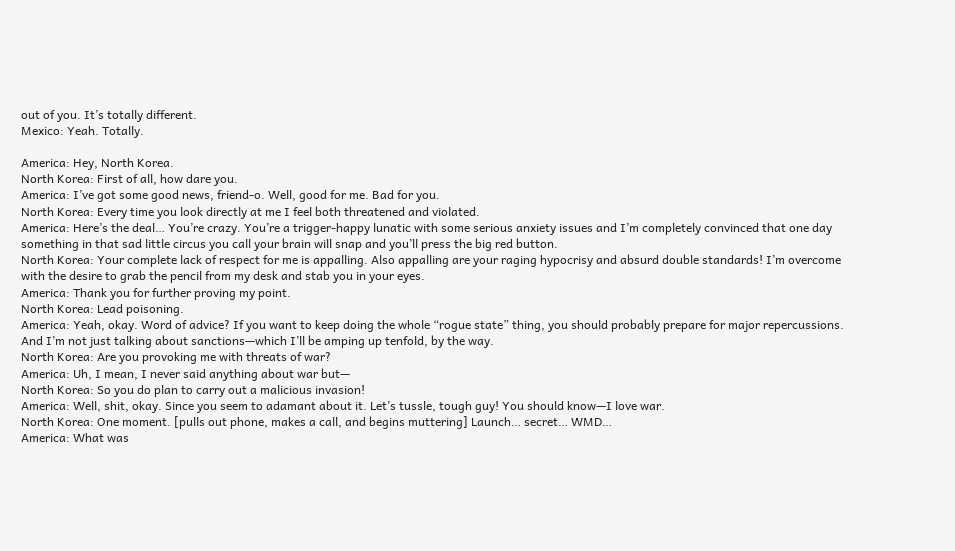out of you. It’s totally different.
Mexico: Yeah. Totally.

America: Hey, North Korea.
North Korea: First of all, how dare you.
America: I’ve got some good news, friend-o. Well, good for me. Bad for you.
North Korea: Every time you look directly at me I feel both threatened and violated.
America: Here’s the deal… You’re crazy. You’re a trigger-happy lunatic with some serious anxiety issues and I’m completely convinced that one day something in that sad little circus you call your brain will snap and you’ll press the big red button.
North Korea: Your complete lack of respect for me is appalling. Also appalling are your raging hypocrisy and absurd double standards! I’m overcome with the desire to grab the pencil from my desk and stab you in your eyes.
America: Thank you for further proving my point.
North Korea: Lead poisoning.
America: Yeah, okay. Word of advice? If you want to keep doing the whole “rogue state” thing, you should probably prepare for major repercussions. And I’m not just talking about sanctions—which I’ll be amping up tenfold, by the way.
North Korea: Are you provoking me with threats of war?
America: Uh, I mean, I never said anything about war but—
North Korea: So you do plan to carry out a malicious invasion!
America: Well, shit, okay. Since you seem to adamant about it. Let’s tussle, tough guy! You should know—I love war.
North Korea: One moment. [pulls out phone, makes a call, and begins muttering] Launch… secret… WMD…
America: What was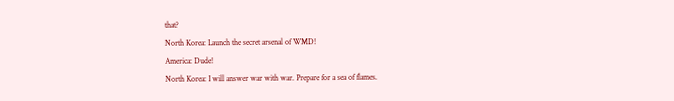that?
North Korea: Launch the secret arsenal of WMD!
America: Dude!
North Korea: I will answer war with war. Prepare for a sea of flames.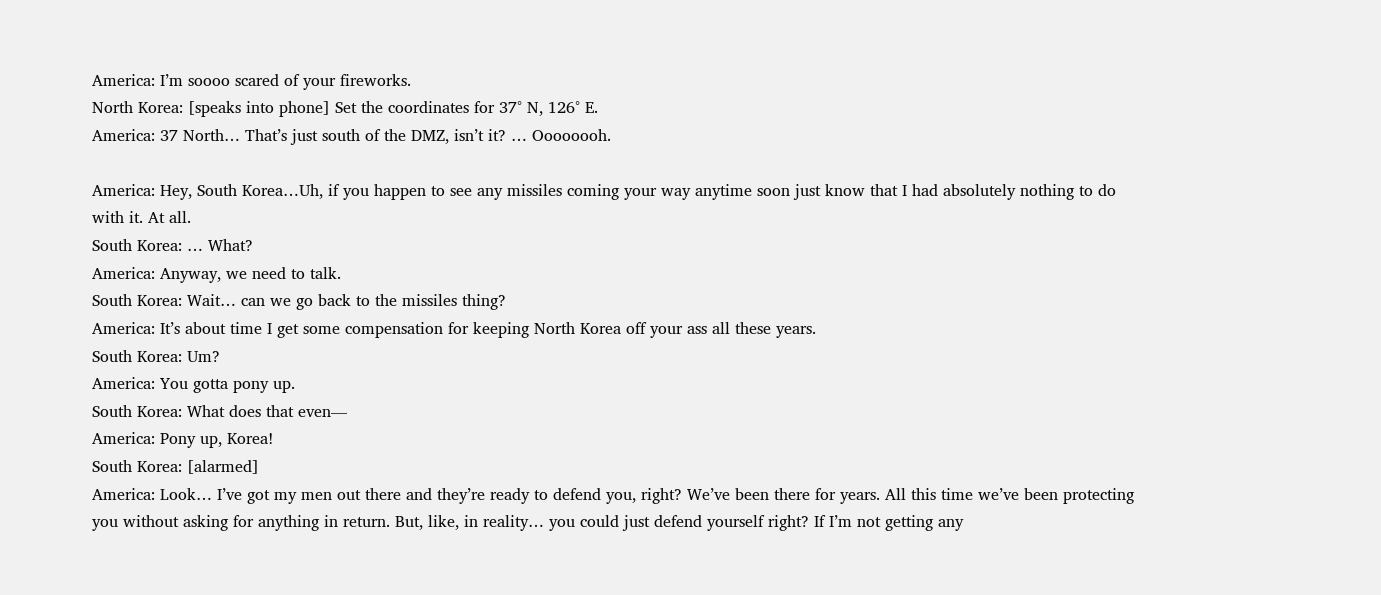America: I’m soooo scared of your fireworks.
North Korea: [speaks into phone] Set the coordinates for 37° N, 126° E.
America: 37 North… That’s just south of the DMZ, isn’t it? … Oooooooh.

America: Hey, South Korea…Uh, if you happen to see any missiles coming your way anytime soon just know that I had absolutely nothing to do with it. At all.
South Korea: … What?
America: Anyway, we need to talk.
South Korea: Wait… can we go back to the missiles thing?
America: It’s about time I get some compensation for keeping North Korea off your ass all these years.
South Korea: Um?
America: You gotta pony up.
South Korea: What does that even—
America: Pony up, Korea!
South Korea: [alarmed]
America: Look… I’ve got my men out there and they’re ready to defend you, right? We’ve been there for years. All this time we’ve been protecting you without asking for anything in return. But, like, in reality… you could just defend yourself right? If I’m not getting any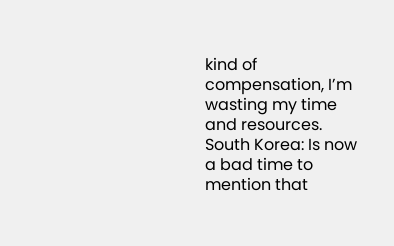kind of compensation, I’m wasting my time and resources.
South Korea: Is now a bad time to mention that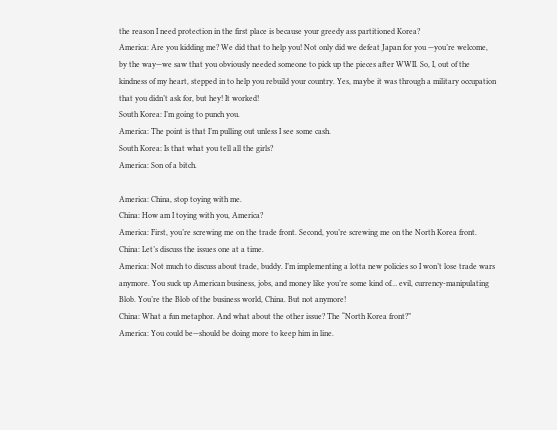the reason I need protection in the first place is because your greedy ass partitioned Korea?
America: Are you kidding me? We did that to help you! Not only did we defeat Japan for you —you’re welcome, by the way—we saw that you obviously needed someone to pick up the pieces after WWII. So, I, out of the kindness of my heart, stepped in to help you rebuild your country. Yes, maybe it was through a military occupation that you didn’t ask for, but hey! It worked!
South Korea: I’m going to punch you.
America: The point is that I’m pulling out unless I see some cash.
South Korea: Is that what you tell all the girls?
America: Son of a bitch.

America: China, stop toying with me.
China: How am I toying with you, America?
America: First, you’re screwing me on the trade front. Second, you’re screwing me on the North Korea front.
China: Let’s discuss the issues one at a time.
America: Not much to discuss about trade, buddy. I’m implementing a lotta new policies so I won’t lose trade wars anymore. You suck up American business, jobs, and money like you’re some kind of… evil, currency-manipulating Blob. You’re the Blob of the business world, China. But not anymore!
China: What a fun metaphor. And what about the other issue? The “North Korea front?”
America: You could be—should be doing more to keep him in line.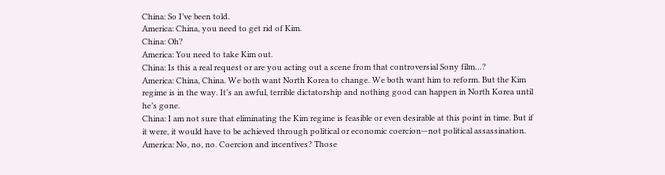China: So I’ve been told.
America: China, you need to get rid of Kim.
China: Oh?
America: You need to take Kim out.
China: Is this a real request or are you acting out a scene from that controversial Sony film…?
America: China, China. We both want North Korea to change. We both want him to reform. But the Kim regime is in the way. It’s an awful, terrible dictatorship and nothing good can happen in North Korea until he’s gone.
China: I am not sure that eliminating the Kim regime is feasible or even desirable at this point in time. But if it were, it would have to be achieved through political or economic coercion—not political assassination.
America: No, no, no. Coercion and incentives? Those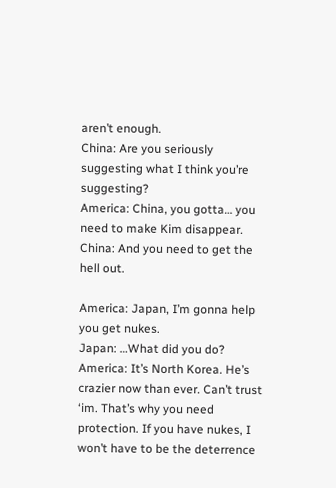aren’t enough.
China: Are you seriously suggesting what I think you’re suggesting?
America: China, you gotta… you need to make Kim disappear.
China: And you need to get the hell out.

America: Japan, I’m gonna help you get nukes.
Japan: …What did you do?
America: It’s North Korea. He’s crazier now than ever. Can’t trust ‘im. That’s why you need protection. If you have nukes, I won’t have to be the deterrence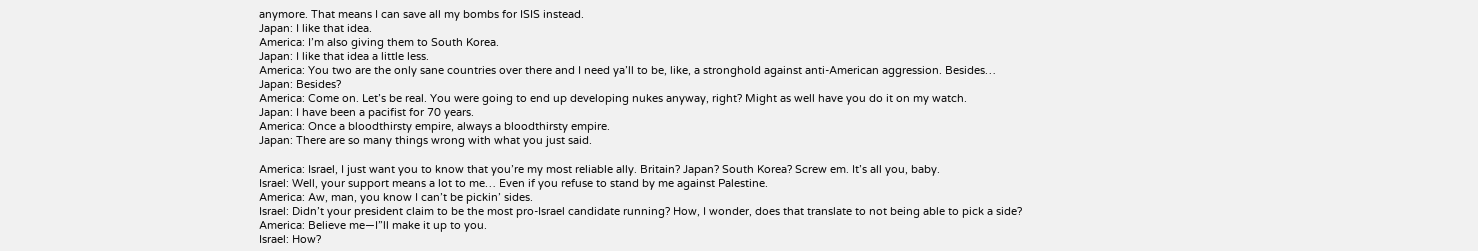anymore. That means I can save all my bombs for ISIS instead.
Japan: I like that idea.
America: I’m also giving them to South Korea.
Japan: I like that idea a little less.
America: You two are the only sane countries over there and I need ya’ll to be, like, a stronghold against anti-American aggression. Besides…
Japan: Besides?
America: Come on. Let’s be real. You were going to end up developing nukes anyway, right? Might as well have you do it on my watch.
Japan: I have been a pacifist for 70 years.
America: Once a bloodthirsty empire, always a bloodthirsty empire.
Japan: There are so many things wrong with what you just said.

America: Israel, I just want you to know that you’re my most reliable ally. Britain? Japan? South Korea? Screw em. It’s all you, baby.
Israel: Well, your support means a lot to me… Even if you refuse to stand by me against Palestine.
America: Aw, man, you know I can’t be pickin’ sides.
Israel: Didn’t your president claim to be the most pro-Israel candidate running? How, I wonder, does that translate to not being able to pick a side?
America: Believe me—I”ll make it up to you.
Israel: How?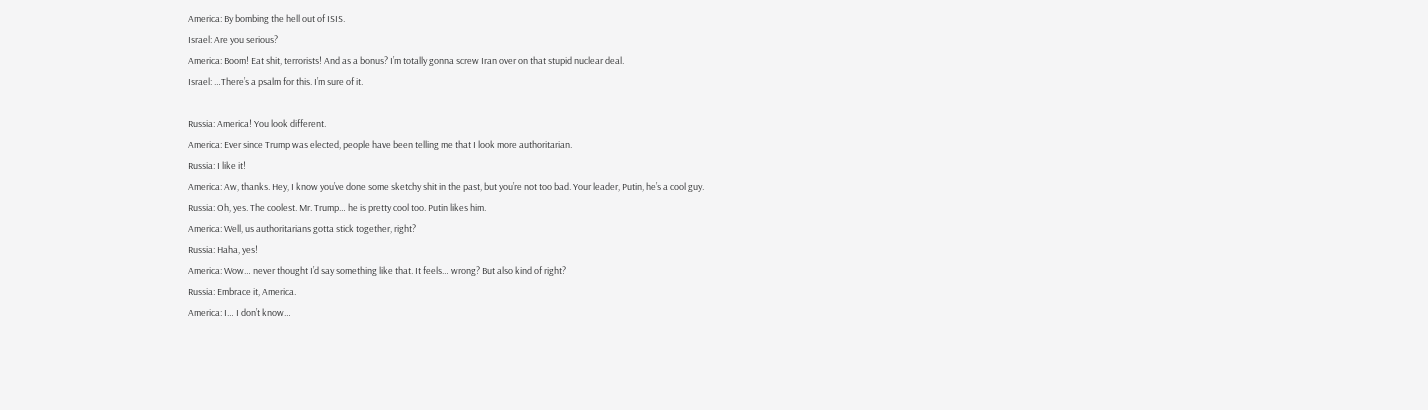America: By bombing the hell out of ISIS.
Israel: Are you serious?
America: Boom! Eat shit, terrorists! And as a bonus? I’m totally gonna screw Iran over on that stupid nuclear deal.
Israel: …There’s a psalm for this. I’m sure of it.

Russia: America! You look different.
America: Ever since Trump was elected, people have been telling me that I look more authoritarian.
Russia: I like it!
America: Aw, thanks. Hey, I know you’ve done some sketchy shit in the past, but you’re not too bad. Your leader, Putin, he’s a cool guy.
Russia: Oh, yes. The coolest. Mr. Trump… he is pretty cool too. Putin likes him.
America: Well, us authoritarians gotta stick together, right?
Russia: Haha, yes!
America: Wow… never thought I’d say something like that. It feels… wrong? But also kind of right?
Russia: Embrace it, America.
America: I… I don’t know…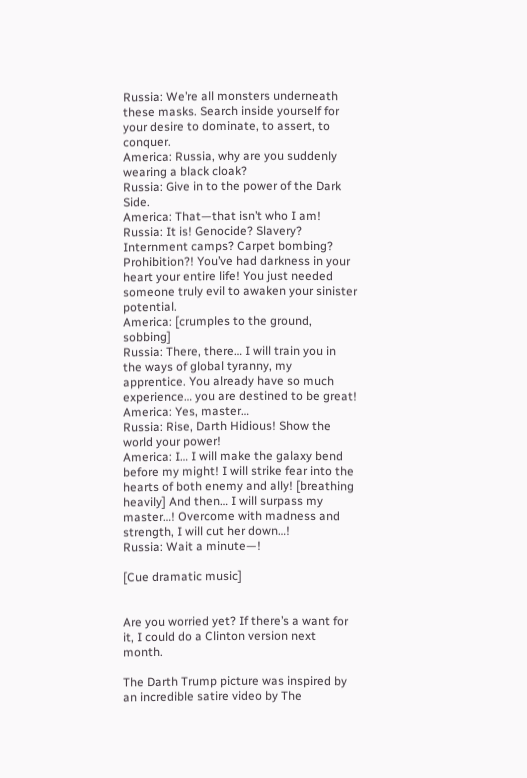Russia: We’re all monsters underneath these masks. Search inside yourself for your desire to dominate, to assert, to conquer.
America: Russia, why are you suddenly wearing a black cloak?
Russia: Give in to the power of the Dark Side.
America: That—that isn’t who I am!
Russia: It is! Genocide? Slavery? Internment camps? Carpet bombing? Prohibition?! You’ve had darkness in your heart your entire life! You just needed someone truly evil to awaken your sinister potential.
America: [crumples to the ground, sobbing]
Russia: There, there… I will train you in the ways of global tyranny, my apprentice. You already have so much experience… you are destined to be great!
America: Yes, master…
Russia: Rise, Darth Hidious! Show the world your power!
America: I… I will make the galaxy bend before my might! I will strike fear into the hearts of both enemy and ally! [breathing heavily] And then… I will surpass my master…! Overcome with madness and strength, I will cut her down…!
Russia: Wait a minute—!

[Cue dramatic music]


Are you worried yet? If there’s a want for it, I could do a Clinton version next month.

The Darth Trump picture was inspired by an incredible satire video by The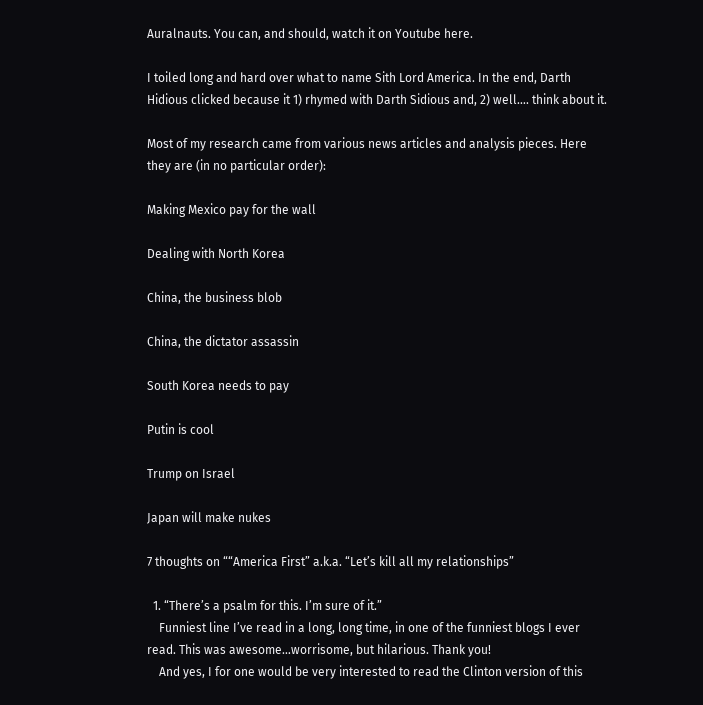Auralnauts. You can, and should, watch it on Youtube here.

I toiled long and hard over what to name Sith Lord America. In the end, Darth Hidious clicked because it 1) rhymed with Darth Sidious and, 2) well…. think about it.

Most of my research came from various news articles and analysis pieces. Here they are (in no particular order):

Making Mexico pay for the wall

Dealing with North Korea

China, the business blob

China, the dictator assassin

South Korea needs to pay

Putin is cool

Trump on Israel

Japan will make nukes

7 thoughts on ““America First” a.k.a. “Let’s kill all my relationships”

  1. “There’s a psalm for this. I’m sure of it.”
    Funniest line I’ve read in a long, long time, in one of the funniest blogs I ever read. This was awesome…worrisome, but hilarious. Thank you!
    And yes, I for one would be very interested to read the Clinton version of this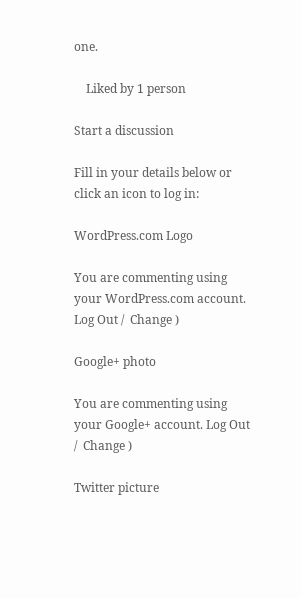one.

    Liked by 1 person

Start a discussion

Fill in your details below or click an icon to log in:

WordPress.com Logo

You are commenting using your WordPress.com account. Log Out /  Change )

Google+ photo

You are commenting using your Google+ account. Log Out /  Change )

Twitter picture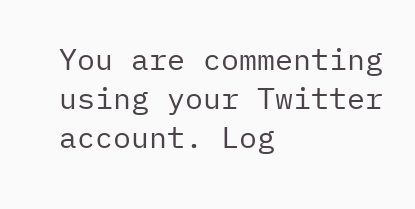You are commenting using your Twitter account. Log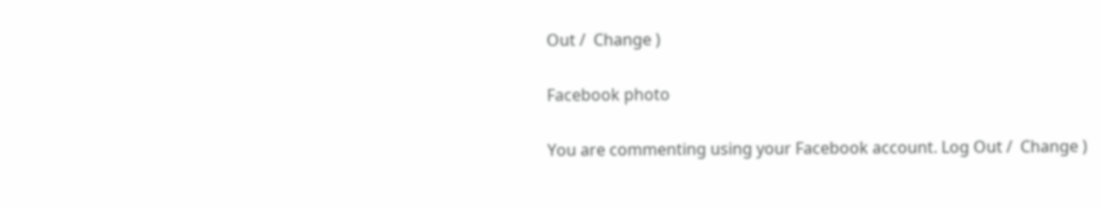Out /  Change )

Facebook photo

You are commenting using your Facebook account. Log Out /  Change )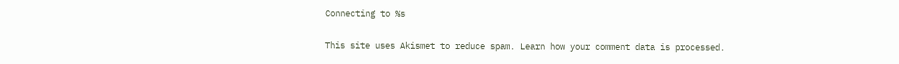Connecting to %s

This site uses Akismet to reduce spam. Learn how your comment data is processed.